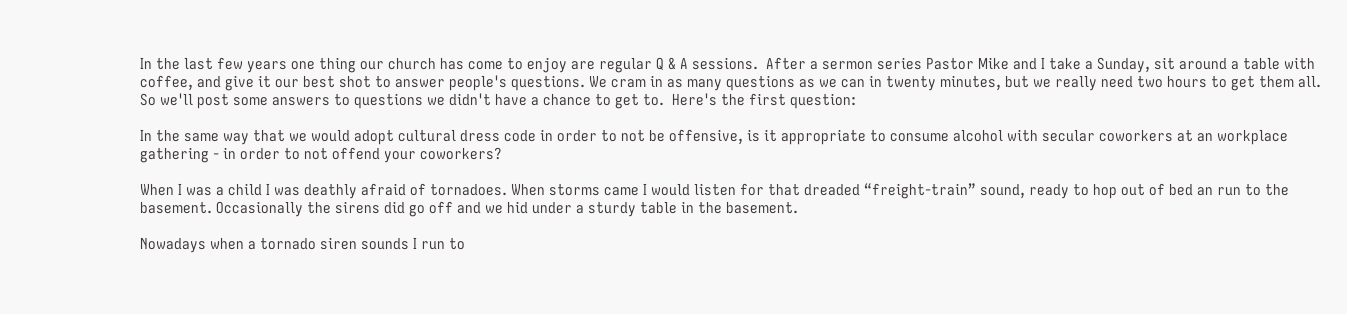In the last few years one thing our church has come to enjoy are regular Q & A sessions.  After a sermon series Pastor Mike and I take a Sunday, sit around a table with coffee, and give it our best shot to answer people's questions. We cram in as many questions as we can in twenty minutes, but we really need two hours to get them all.  So we'll post some answers to questions we didn't have a chance to get to.  Here's the first question:

In the same way that we would adopt cultural dress code in order to not be offensive, is it appropriate to consume alcohol with secular coworkers at an workplace gathering - in order to not offend your coworkers?

When I was a child I was deathly afraid of tornadoes. When storms came I would listen for that dreaded “freight-train” sound, ready to hop out of bed an run to the basement. Occasionally the sirens did go off and we hid under a sturdy table in the basement.

Nowadays when a tornado siren sounds I run to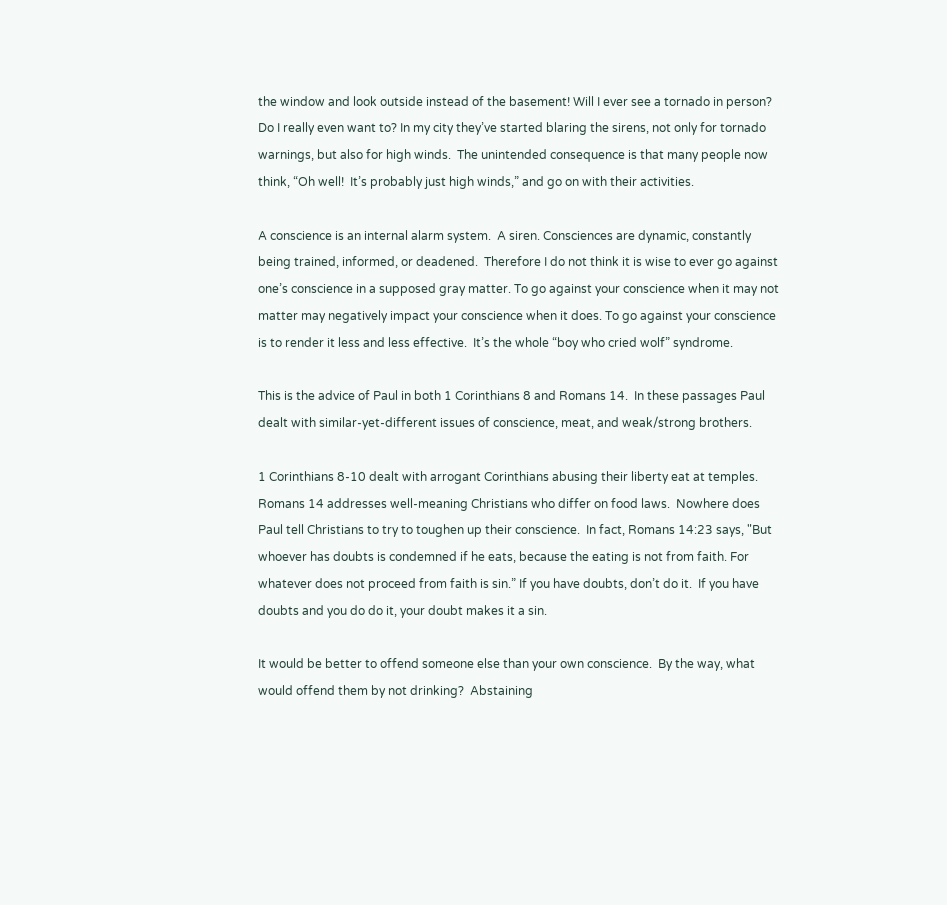the window and look outside instead of the basement! Will I ever see a tornado in person?  Do I really even want to? In my city they’ve started blaring the sirens, not only for tornado warnings, but also for high winds.  The unintended consequence is that many people now think, “Oh well!  It’s probably just high winds,” and go on with their activities.

A conscience is an internal alarm system.  A siren. Consciences are dynamic, constantly being trained, informed, or deadened.  Therefore I do not think it is wise to ever go against one’s conscience in a supposed gray matter. To go against your conscience when it may not matter may negatively impact your conscience when it does. To go against your conscience is to render it less and less effective.  It’s the whole “boy who cried wolf” syndrome.

This is the advice of Paul in both 1 Corinthians 8 and Romans 14.  In these passages Paul dealt with similar-yet-different issues of conscience, meat, and weak/strong brothers.

1 Corinthians 8-10 dealt with arrogant Corinthians abusing their liberty eat at temples. Romans 14 addresses well-meaning Christians who differ on food laws.  Nowhere does Paul tell Christians to try to toughen up their conscience.  In fact, Romans 14:23 says, "But whoever has doubts is condemned if he eats, because the eating is not from faith. For whatever does not proceed from faith is sin.” If you have doubts, don’t do it.  If you have doubts and you do do it, your doubt makes it a sin.

It would be better to offend someone else than your own conscience.  By the way, what would offend them by not drinking?  Abstaining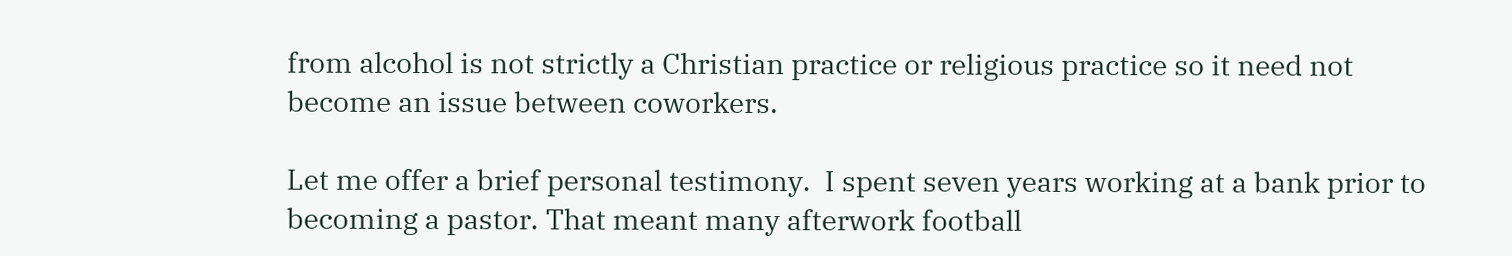from alcohol is not strictly a Christian practice or religious practice so it need not become an issue between coworkers.

Let me offer a brief personal testimony.  I spent seven years working at a bank prior to becoming a pastor. That meant many afterwork football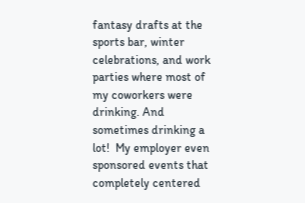fantasy drafts at the sports bar, winter celebrations, and work parties where most of my coworkers were drinking. And sometimes drinking a lot!  My employer even sponsored events that completely centered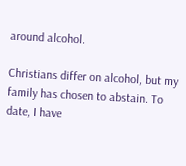around alcohol.

Christians differ on alcohol, but my family has chosen to abstain. To date, I have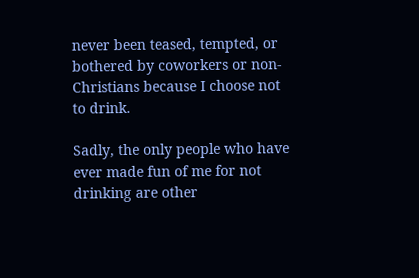never been teased, tempted, or bothered by coworkers or non-Christians because I choose not to drink.

Sadly, the only people who have ever made fun of me for not drinking are other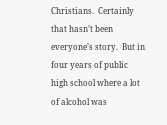Christians.  Certainly that hasn’t been everyone’s story.  But in four years of public high school where a lot of alcohol was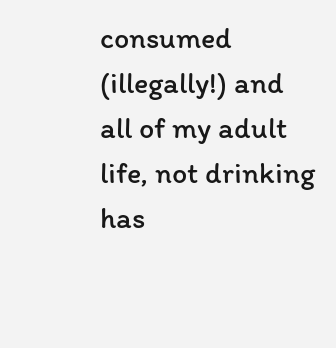consumed (illegally!) and all of my adult life, not drinking has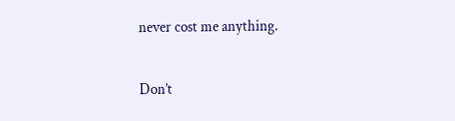never cost me anything.

Don’t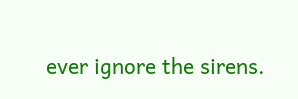ever ignore the sirens.